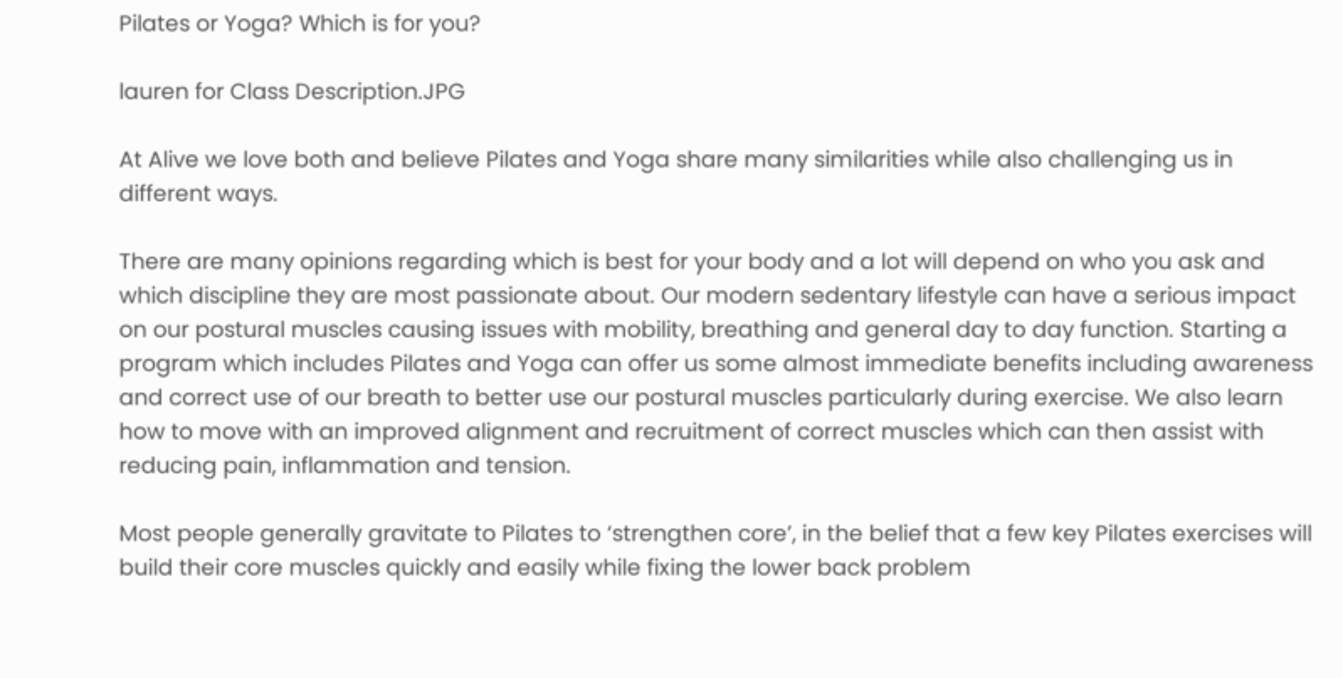Pilates or Yoga? Which is for you?

lauren for Class Description.JPG

At Alive we love both and believe Pilates and Yoga share many similarities while also challenging us in different ways.

There are many opinions regarding which is best for your body and a lot will depend on who you ask and which discipline they are most passionate about. Our modern sedentary lifestyle can have a serious impact on our postural muscles causing issues with mobility, breathing and general day to day function. Starting a program which includes Pilates and Yoga can offer us some almost immediate benefits including awareness and correct use of our breath to better use our postural muscles particularly during exercise. We also learn how to move with an improved alignment and recruitment of correct muscles which can then assist with reducing pain, inflammation and tension.

Most people generally gravitate to Pilates to ‘strengthen core’, in the belief that a few key Pilates exercises will build their core muscles quickly and easily while fixing the lower back problem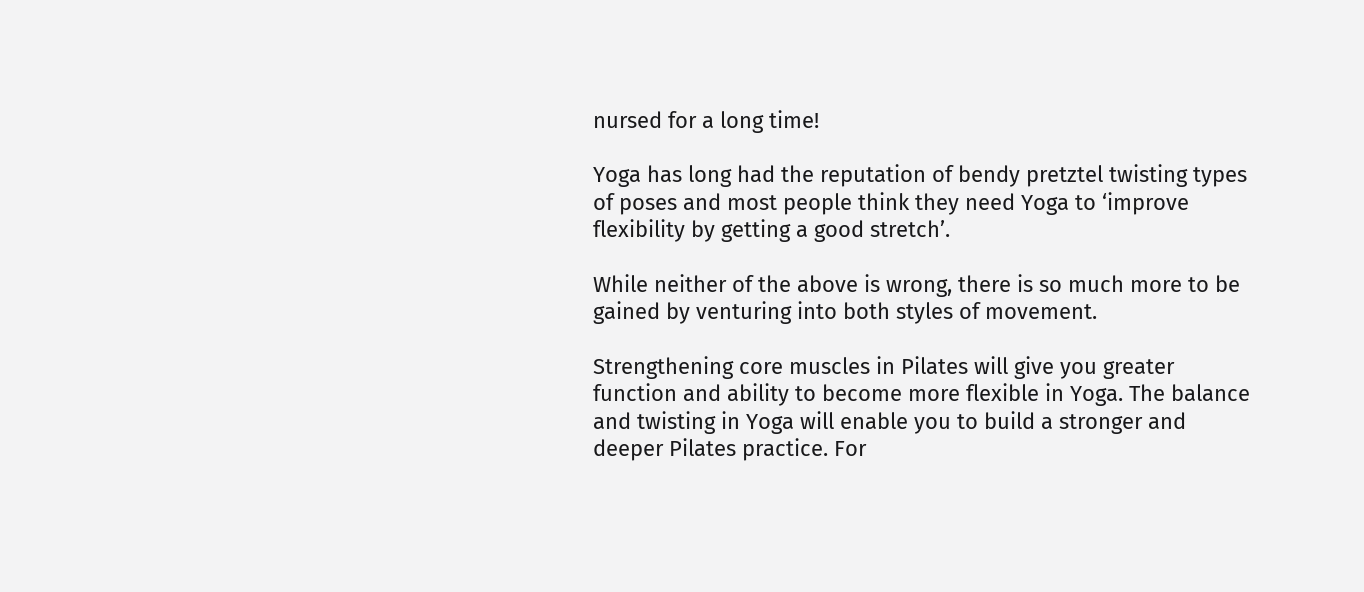nursed for a long time!

Yoga has long had the reputation of bendy pretztel twisting types of poses and most people think they need Yoga to ‘improve flexibility by getting a good stretch’.

While neither of the above is wrong, there is so much more to be gained by venturing into both styles of movement.

Strengthening core muscles in Pilates will give you greater function and ability to become more flexible in Yoga. The balance and twisting in Yoga will enable you to build a stronger and deeper Pilates practice. For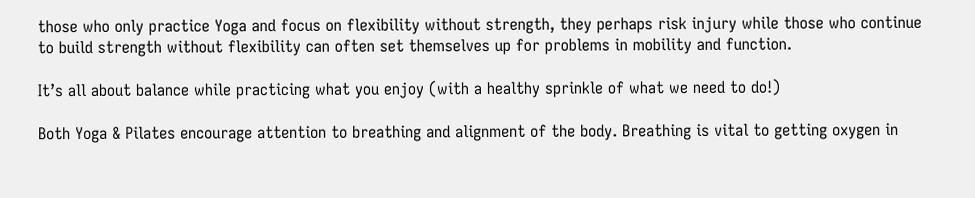those who only practice Yoga and focus on flexibility without strength, they perhaps risk injury while those who continue to build strength without flexibility can often set themselves up for problems in mobility and function.

It’s all about balance while practicing what you enjoy (with a healthy sprinkle of what we need to do!)

Both Yoga & Pilates encourage attention to breathing and alignment of the body. Breathing is vital to getting oxygen in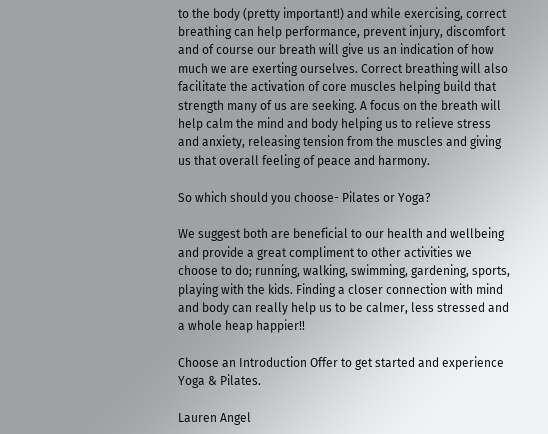to the body (pretty important!) and while exercising, correct breathing can help performance, prevent injury, discomfort and of course our breath will give us an indication of how much we are exerting ourselves. Correct breathing will also facilitate the activation of core muscles helping build that strength many of us are seeking. A focus on the breath will help calm the mind and body helping us to relieve stress and anxiety, releasing tension from the muscles and giving us that overall feeling of peace and harmony.

So which should you choose- Pilates or Yoga?

We suggest both are beneficial to our health and wellbeing and provide a great compliment to other activities we choose to do; running, walking, swimming, gardening, sports, playing with the kids. Finding a closer connection with mind and body can really help us to be calmer, less stressed and a whole heap happier!!

Choose an Introduction Offer to get started and experience Yoga & Pilates.

Lauren Angel